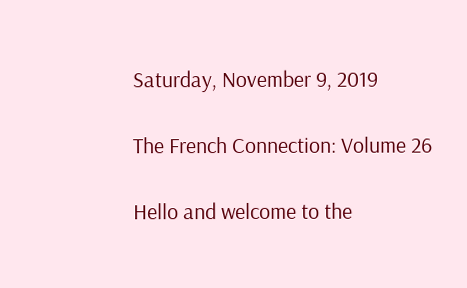Saturday, November 9, 2019

The French Connection: Volume 26

Hello and welcome to the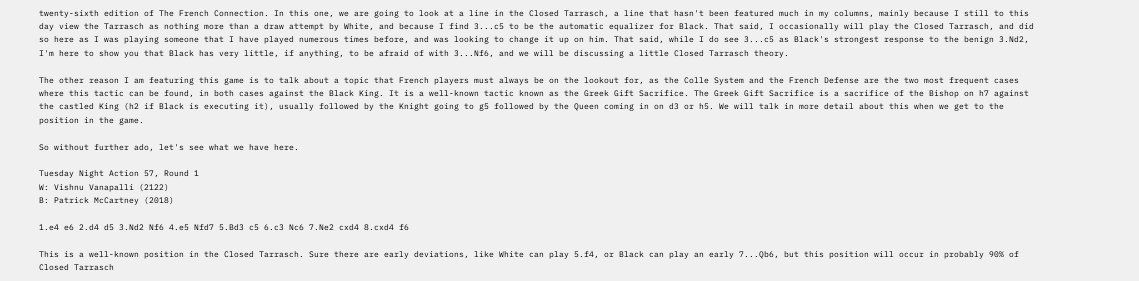twenty-sixth edition of The French Connection. In this one, we are going to look at a line in the Closed Tarrasch, a line that hasn't been featured much in my columns, mainly because I still to this day view the Tarrasch as nothing more than a draw attempt by White, and because I find 3...c5 to be the automatic equalizer for Black. That said, I occasionally will play the Closed Tarrasch, and did so here as I was playing someone that I have played numerous times before, and was looking to change it up on him. That said, while I do see 3...c5 as Black's strongest response to the benign 3.Nd2, I'm here to show you that Black has very little, if anything, to be afraid of with 3...Nf6, and we will be discussing a little Closed Tarrasch theory.

The other reason I am featuring this game is to talk about a topic that French players must always be on the lookout for, as the Colle System and the French Defense are the two most frequent cases where this tactic can be found, in both cases against the Black King. It is a well-known tactic known as the Greek Gift Sacrifice. The Greek Gift Sacrifice is a sacrifice of the Bishop on h7 against the castled King (h2 if Black is executing it), usually followed by the Knight going to g5 followed by the Queen coming in on d3 or h5. We will talk in more detail about this when we get to the position in the game.

So without further ado, let's see what we have here.

Tuesday Night Action 57, Round 1
W: Vishnu Vanapalli (2122)
B: Patrick McCartney (2018)

1.e4 e6 2.d4 d5 3.Nd2 Nf6 4.e5 Nfd7 5.Bd3 c5 6.c3 Nc6 7.Ne2 cxd4 8.cxd4 f6

This is a well-known position in the Closed Tarrasch. Sure there are early deviations, like White can play 5.f4, or Black can play an early 7...Qb6, but this position will occur in probably 90% of Closed Tarrasch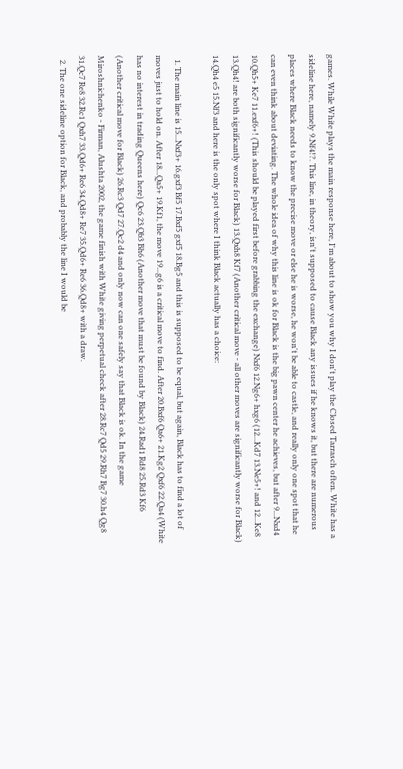games. While White plays the main response here, I'm about to show you why I don't play the Closed Tarrasch often. White has a sideline here, namely 9.Nf4!?. This line, in theory, isn't supposed to cause Black any issues if he knows it, but there are numerous places where Black needs to know the precise move or else he is worse, he won't be able to castle, and really only one spot that he can even think about deviating. The whole idea of why this line is ok for Black is the big pawn center he achieves, but after 9...Nxd4 10.Qh5+ Ke7 11.exf6+! (This should be played first before grabbing the exchange) Nxf6 12.Ng6+ hxg6 (12...Kd7 13.Ne5+! and 12...Ke8 13.Qh4! are both significantly worse for Black) 13.Qxh8 Kf7 (Another critical move - all other moves are significantly worse for Black) 14.Qh4 e5 15.Nf3 and here is the only spot where I think Black actually has a choice:

  1. The main line is 15...Nxf3+ 16.gxf3 Bf5 17.Bxf5 gxf5 18.Bg5 and this is supposed to be equal, but again, Black has to find a lot of moves just to hold on. After 18...Qa5+ 19.Kf1, the move 19...g6 is a critical move to find. After 20.Bxf6 Qa6+ 21.Kg2 Qxf6 22.Qa4 (White has no interest in trading Queens here) Qc6 23.Qb3 Bh6 (Another move that must be found by Black) 24.Rad1 Rd8 25.Rd3 Kf6 (Another critical move for Black) 26.Rc3 Qd7 27.Qc2 d4 and only now can one safely say that Black is ok. In the game Miroshnichenko - Firman, Alushta 2002, the game finish with White giving perpetual check after 28.Rc7 Qd5 29.Rh7 Bg7 30.h4 Qg8 31.Qc7 Re8 32.Rc1 Qxh7 33.Qd6+ Re6 34.Qd8+ Re7 35.Qd6+ Re6 36.Qd8+ with a draw.
  2. The one sideline option for Black, and probably the line I would be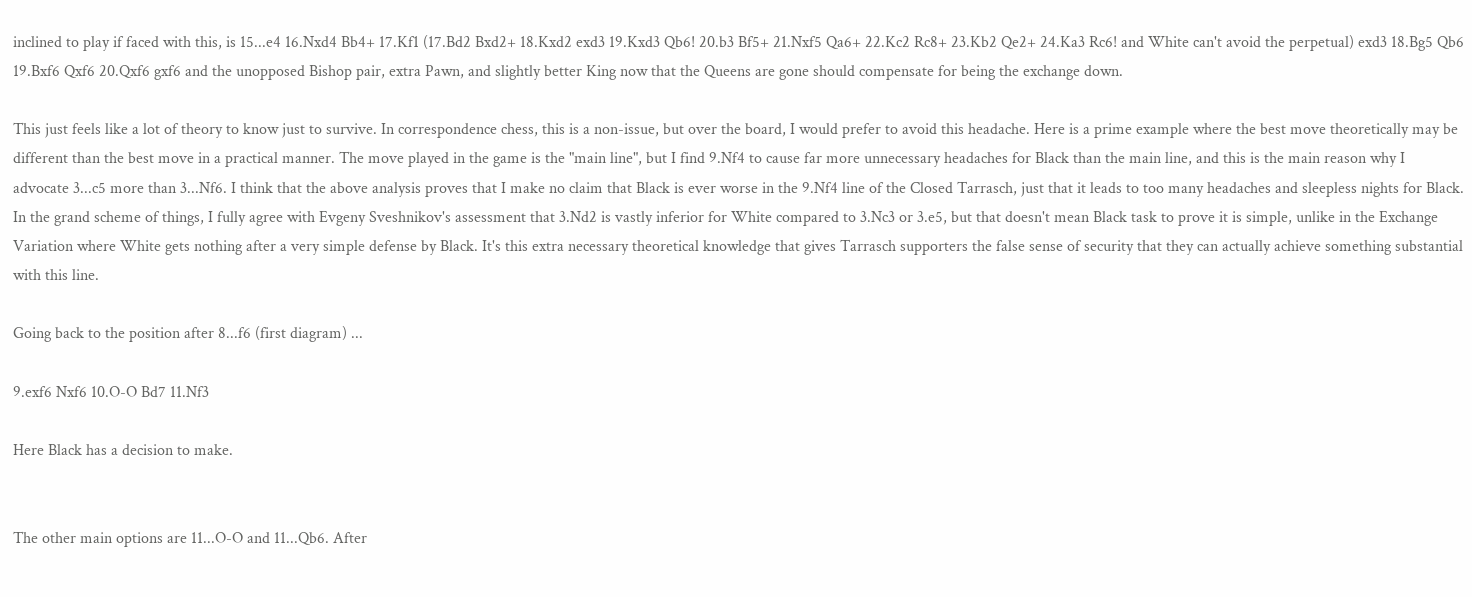inclined to play if faced with this, is 15...e4 16.Nxd4 Bb4+ 17.Kf1 (17.Bd2 Bxd2+ 18.Kxd2 exd3 19.Kxd3 Qb6! 20.b3 Bf5+ 21.Nxf5 Qa6+ 22.Kc2 Rc8+ 23.Kb2 Qe2+ 24.Ka3 Rc6! and White can't avoid the perpetual) exd3 18.Bg5 Qb6 19.Bxf6 Qxf6 20.Qxf6 gxf6 and the unopposed Bishop pair, extra Pawn, and slightly better King now that the Queens are gone should compensate for being the exchange down.

This just feels like a lot of theory to know just to survive. In correspondence chess, this is a non-issue, but over the board, I would prefer to avoid this headache. Here is a prime example where the best move theoretically may be different than the best move in a practical manner. The move played in the game is the "main line", but I find 9.Nf4 to cause far more unnecessary headaches for Black than the main line, and this is the main reason why I advocate 3...c5 more than 3...Nf6. I think that the above analysis proves that I make no claim that Black is ever worse in the 9.Nf4 line of the Closed Tarrasch, just that it leads to too many headaches and sleepless nights for Black. In the grand scheme of things, I fully agree with Evgeny Sveshnikov's assessment that 3.Nd2 is vastly inferior for White compared to 3.Nc3 or 3.e5, but that doesn't mean Black task to prove it is simple, unlike in the Exchange Variation where White gets nothing after a very simple defense by Black. It's this extra necessary theoretical knowledge that gives Tarrasch supporters the false sense of security that they can actually achieve something substantial with this line.

Going back to the position after 8...f6 (first diagram) ...

9.exf6 Nxf6 10.O-O Bd7 11.Nf3

Here Black has a decision to make.


The other main options are 11...O-O and 11...Qb6. After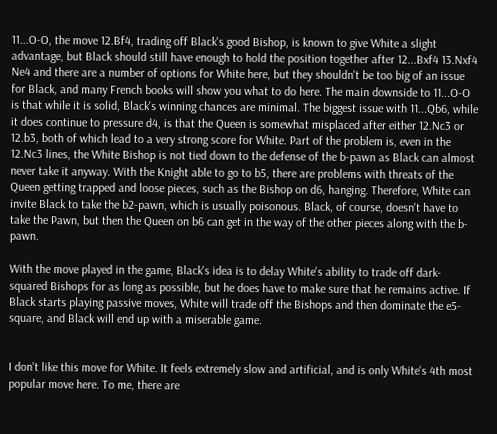11...O-O, the move 12.Bf4, trading off Black's good Bishop, is known to give White a slight advantage, but Black should still have enough to hold the position together after 12...Bxf4 13.Nxf4 Ne4 and there are a number of options for White here, but they shouldn't be too big of an issue for Black, and many French books will show you what to do here. The main downside to 11...O-O is that while it is solid, Black's winning chances are minimal. The biggest issue with 11...Qb6, while it does continue to pressure d4, is that the Queen is somewhat misplaced after either 12.Nc3 or 12.b3, both of which lead to a very strong score for White. Part of the problem is, even in the 12.Nc3 lines, the White Bishop is not tied down to the defense of the b-pawn as Black can almost never take it anyway. With the Knight able to go to b5, there are problems with threats of the Queen getting trapped and loose pieces, such as the Bishop on d6, hanging. Therefore, White can invite Black to take the b2-pawn, which is usually poisonous. Black, of course, doesn't have to take the Pawn, but then the Queen on b6 can get in the way of the other pieces along with the b-pawn.

With the move played in the game, Black's idea is to delay White's ability to trade off dark-squared Bishops for as long as possible, but he does have to make sure that he remains active. If Black starts playing passive moves, White will trade off the Bishops and then dominate the e5-square, and Black will end up with a miserable game.


I don't like this move for White. It feels extremely slow and artificial, and is only White's 4th most popular move here. To me, there are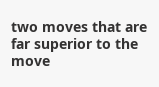two moves that are far superior to the move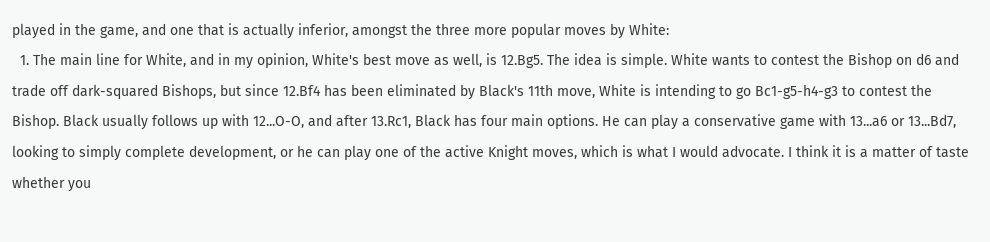played in the game, and one that is actually inferior, amongst the three more popular moves by White:
  1. The main line for White, and in my opinion, White's best move as well, is 12.Bg5. The idea is simple. White wants to contest the Bishop on d6 and trade off dark-squared Bishops, but since 12.Bf4 has been eliminated by Black's 11th move, White is intending to go Bc1-g5-h4-g3 to contest the Bishop. Black usually follows up with 12...O-O, and after 13.Rc1, Black has four main options. He can play a conservative game with 13...a6 or 13...Bd7, looking to simply complete development, or he can play one of the active Knight moves, which is what I would advocate. I think it is a matter of taste whether you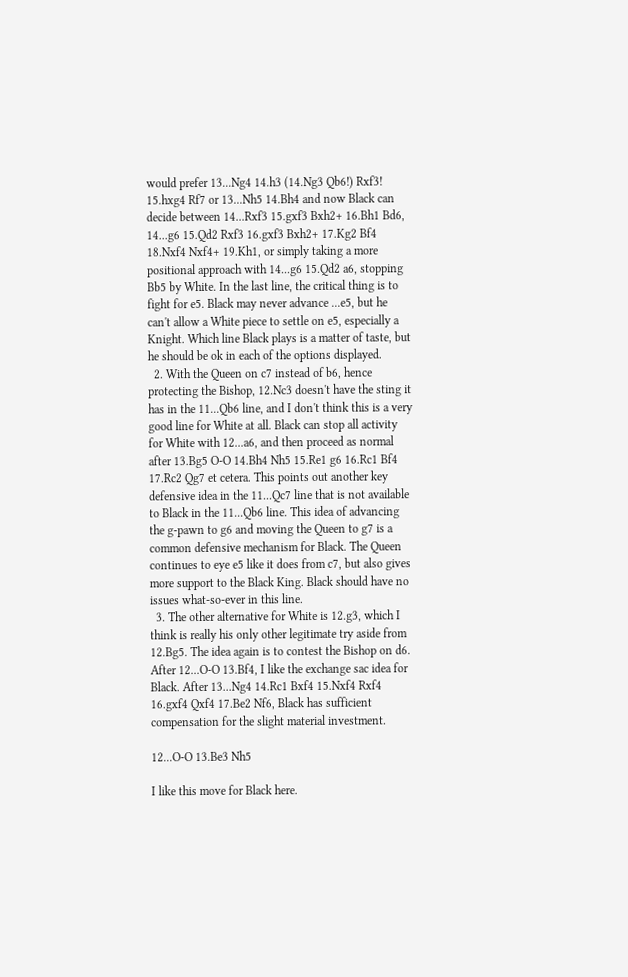would prefer 13...Ng4 14.h3 (14.Ng3 Qb6!) Rxf3! 15.hxg4 Rf7 or 13...Nh5 14.Bh4 and now Black can decide between 14...Rxf3 15.gxf3 Bxh2+ 16.Bh1 Bd6, 14...g6 15.Qd2 Rxf3 16.gxf3 Bxh2+ 17.Kg2 Bf4 18.Nxf4 Nxf4+ 19.Kh1, or simply taking a more positional approach with 14...g6 15.Qd2 a6, stopping Bb5 by White. In the last line, the critical thing is to fight for e5. Black may never advance ...e5, but he can't allow a White piece to settle on e5, especially a Knight. Which line Black plays is a matter of taste, but he should be ok in each of the options displayed.
  2. With the Queen on c7 instead of b6, hence protecting the Bishop, 12.Nc3 doesn't have the sting it has in the 11...Qb6 line, and I don't think this is a very good line for White at all. Black can stop all activity for White with 12...a6, and then proceed as normal after 13.Bg5 O-O 14.Bh4 Nh5 15.Re1 g6 16.Rc1 Bf4 17.Rc2 Qg7 et cetera. This points out another key defensive idea in the 11...Qc7 line that is not available to Black in the 11...Qb6 line. This idea of advancing the g-pawn to g6 and moving the Queen to g7 is a common defensive mechanism for Black. The Queen continues to eye e5 like it does from c7, but also gives more support to the Black King. Black should have no issues what-so-ever in this line.
  3. The other alternative for White is 12.g3, which I think is really his only other legitimate try aside from 12.Bg5. The idea again is to contest the Bishop on d6. After 12...O-O 13.Bf4, I like the exchange sac idea for Black. After 13...Ng4 14.Rc1 Bxf4 15.Nxf4 Rxf4 16.gxf4 Qxf4 17.Be2 Nf6, Black has sufficient compensation for the slight material investment.

12...O-O 13.Be3 Nh5

I like this move for Black here.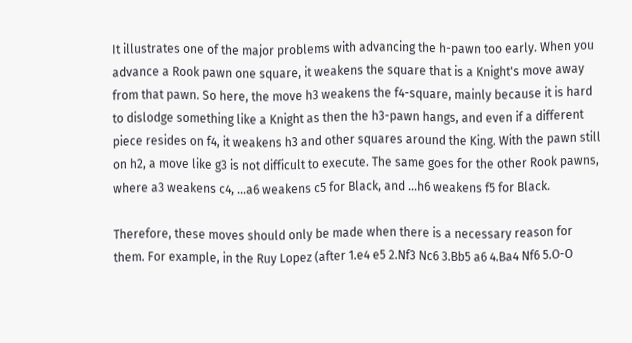It illustrates one of the major problems with advancing the h-pawn too early. When you advance a Rook pawn one square, it weakens the square that is a Knight's move away from that pawn. So here, the move h3 weakens the f4-square, mainly because it is hard to dislodge something like a Knight as then the h3-pawn hangs, and even if a different piece resides on f4, it weakens h3 and other squares around the King. With the pawn still on h2, a move like g3 is not difficult to execute. The same goes for the other Rook pawns, where a3 weakens c4, ...a6 weakens c5 for Black, and ...h6 weakens f5 for Black.

Therefore, these moves should only be made when there is a necessary reason for them. For example, in the Ruy Lopez (after 1.e4 e5 2.Nf3 Nc6 3.Bb5 a6 4.Ba4 Nf6 5.O-O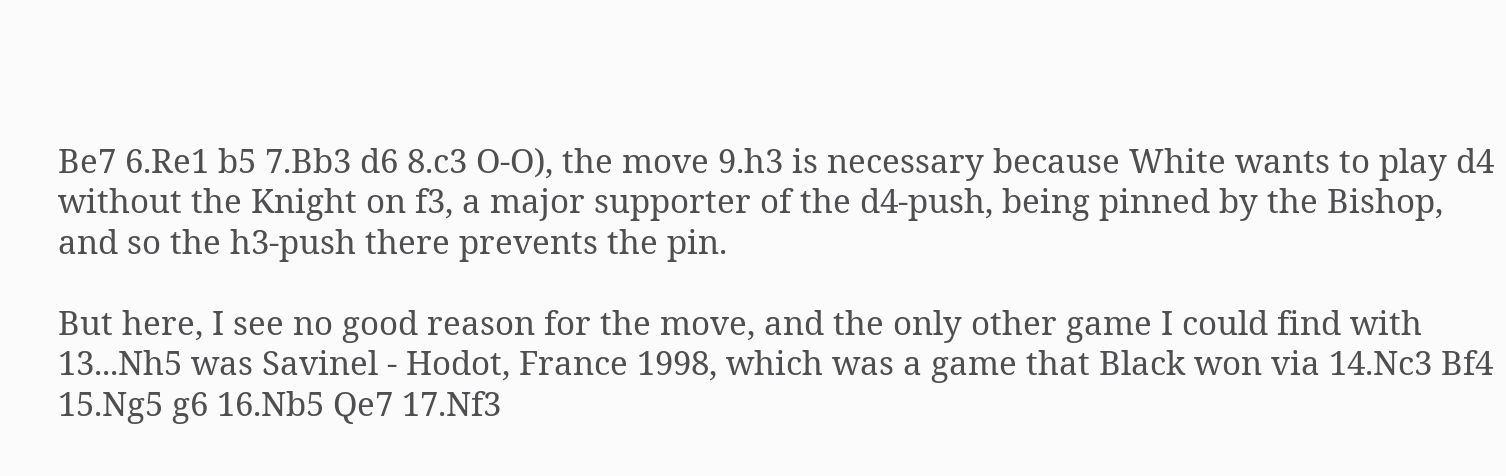Be7 6.Re1 b5 7.Bb3 d6 8.c3 O-O), the move 9.h3 is necessary because White wants to play d4 without the Knight on f3, a major supporter of the d4-push, being pinned by the Bishop, and so the h3-push there prevents the pin.

But here, I see no good reason for the move, and the only other game I could find with 13...Nh5 was Savinel - Hodot, France 1998, which was a game that Black won via 14.Nc3 Bf4 15.Ng5 g6 16.Nb5 Qe7 17.Nf3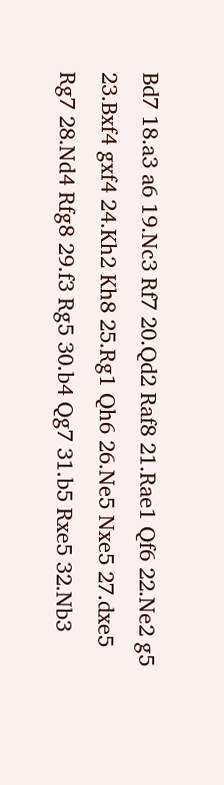Bd7 18.a3 a6 19.Nc3 Rf7 20.Qd2 Raf8 21.Rae1 Qf6 22.Ne2 g5 23.Bxf4 gxf4 24.Kh2 Kh8 25.Rg1 Qh6 26.Ne5 Nxe5 27.dxe5 Rg7 28.Nd4 Rfg8 29.f3 Rg5 30.b4 Qg7 31.b5 Rxe5 32.Nb3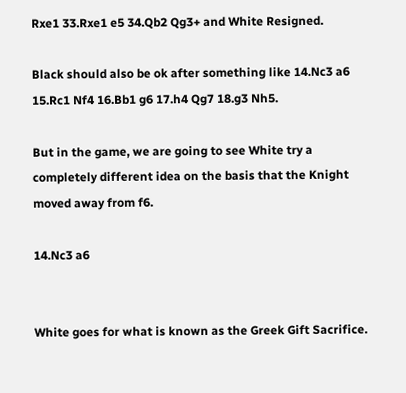Rxe1 33.Rxe1 e5 34.Qb2 Qg3+ and White Resigned.

Black should also be ok after something like 14.Nc3 a6 15.Rc1 Nf4 16.Bb1 g6 17.h4 Qg7 18.g3 Nh5.

But in the game, we are going to see White try a completely different idea on the basis that the Knight moved away from f6.

14.Nc3 a6


White goes for what is known as the Greek Gift Sacrifice.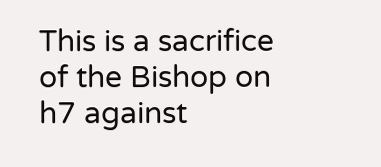This is a sacrifice of the Bishop on h7 against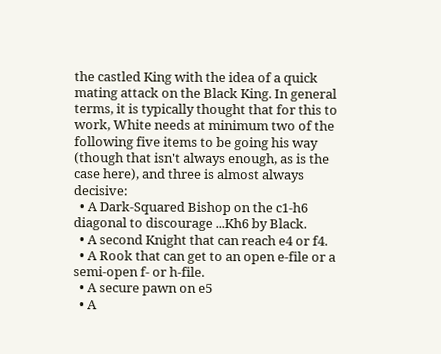the castled King with the idea of a quick mating attack on the Black King. In general terms, it is typically thought that for this to work, White needs at minimum two of the following five items to be going his way (though that isn't always enough, as is the case here), and three is almost always decisive:
  • A Dark-Squared Bishop on the c1-h6 diagonal to discourage ...Kh6 by Black.
  • A second Knight that can reach e4 or f4.
  • A Rook that can get to an open e-file or a semi-open f- or h-file.
  • A secure pawn on e5
  • A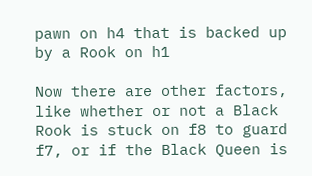pawn on h4 that is backed up by a Rook on h1

Now there are other factors, like whether or not a Black Rook is stuck on f8 to guard f7, or if the Black Queen is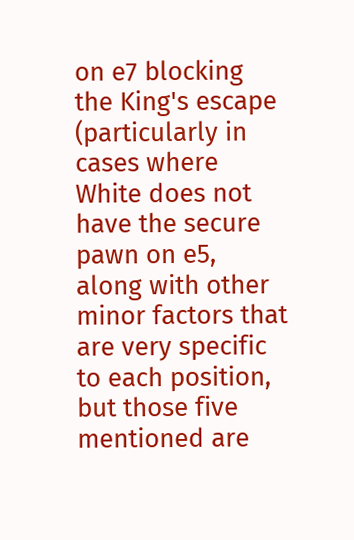on e7 blocking the King's escape (particularly in cases where White does not have the secure pawn on e5, along with other minor factors that are very specific to each position, but those five mentioned are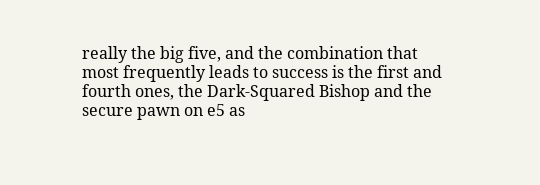really the big five, and the combination that most frequently leads to success is the first and fourth ones, the Dark-Squared Bishop and the secure pawn on e5 as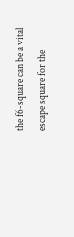the f6-square can be a vital escape square for the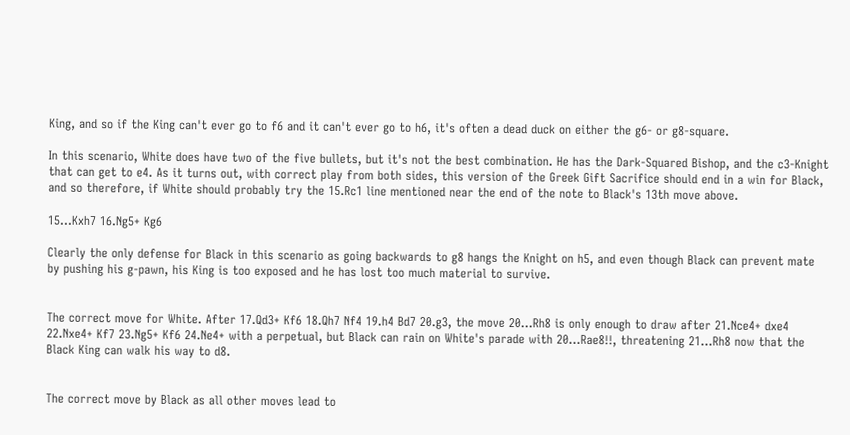King, and so if the King can't ever go to f6 and it can't ever go to h6, it's often a dead duck on either the g6- or g8-square.

In this scenario, White does have two of the five bullets, but it's not the best combination. He has the Dark-Squared Bishop, and the c3-Knight that can get to e4. As it turns out, with correct play from both sides, this version of the Greek Gift Sacrifice should end in a win for Black, and so therefore, if White should probably try the 15.Rc1 line mentioned near the end of the note to Black's 13th move above.

15...Kxh7 16.Ng5+ Kg6

Clearly the only defense for Black in this scenario as going backwards to g8 hangs the Knight on h5, and even though Black can prevent mate by pushing his g-pawn, his King is too exposed and he has lost too much material to survive.


The correct move for White. After 17.Qd3+ Kf6 18.Qh7 Nf4 19.h4 Bd7 20.g3, the move 20...Rh8 is only enough to draw after 21.Nce4+ dxe4 22.Nxe4+ Kf7 23.Ng5+ Kf6 24.Ne4+ with a perpetual, but Black can rain on White's parade with 20...Rae8!!, threatening 21...Rh8 now that the Black King can walk his way to d8.


The correct move by Black as all other moves lead to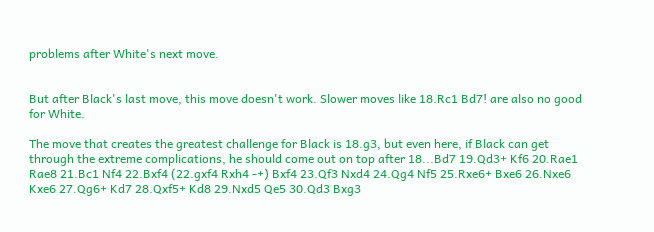problems after White's next move.


But after Black's last move, this move doesn't work. Slower moves like 18.Rc1 Bd7! are also no good for White.

The move that creates the greatest challenge for Black is 18.g3, but even here, if Black can get through the extreme complications, he should come out on top after 18...Bd7 19.Qd3+ Kf6 20.Rae1 Rae8 21.Bc1 Nf4 22.Bxf4 (22.gxf4 Rxh4 -+) Bxf4 23.Qf3 Nxd4 24.Qg4 Nf5 25.Rxe6+ Bxe6 26.Nxe6 Kxe6 27.Qg6+ Kd7 28.Qxf5+ Kd8 29.Nxd5 Qe5 30.Qd3 Bxg3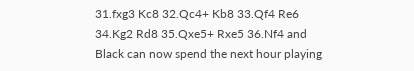31.fxg3 Kc8 32.Qc4+ Kb8 33.Qf4 Re6 34.Kg2 Rd8 35.Qxe5+ Rxe5 36.Nf4 and Black can now spend the next hour playing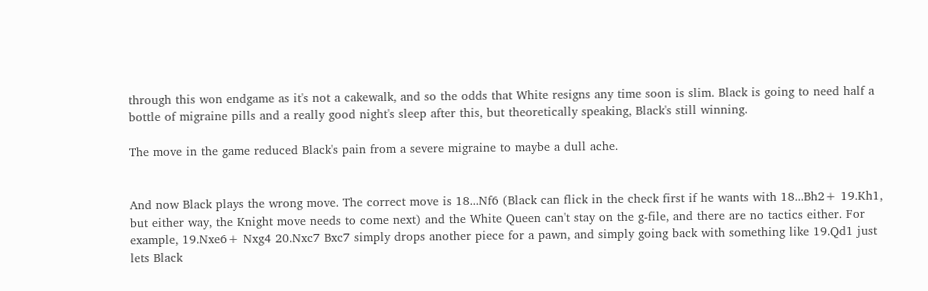through this won endgame as it's not a cakewalk, and so the odds that White resigns any time soon is slim. Black is going to need half a bottle of migraine pills and a really good night's sleep after this, but theoretically speaking, Black's still winning.

The move in the game reduced Black's pain from a severe migraine to maybe a dull ache.


And now Black plays the wrong move. The correct move is 18...Nf6 (Black can flick in the check first if he wants with 18...Bh2+ 19.Kh1, but either way, the Knight move needs to come next) and the White Queen can't stay on the g-file, and there are no tactics either. For example, 19.Nxe6+ Nxg4 20.Nxc7 Bxc7 simply drops another piece for a pawn, and simply going back with something like 19.Qd1 just lets Black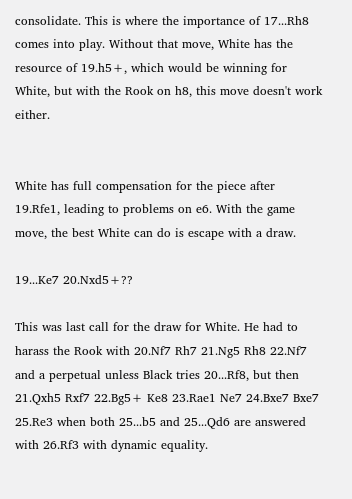consolidate. This is where the importance of 17...Rh8 comes into play. Without that move, White has the resource of 19.h5+, which would be winning for White, but with the Rook on h8, this move doesn't work either.


White has full compensation for the piece after 19.Rfe1, leading to problems on e6. With the game move, the best White can do is escape with a draw.

19...Ke7 20.Nxd5+??

This was last call for the draw for White. He had to harass the Rook with 20.Nf7 Rh7 21.Ng5 Rh8 22.Nf7 and a perpetual unless Black tries 20...Rf8, but then 21.Qxh5 Rxf7 22.Bg5+ Ke8 23.Rae1 Ne7 24.Bxe7 Bxe7 25.Re3 when both 25...b5 and 25...Qd6 are answered with 26.Rf3 with dynamic equality.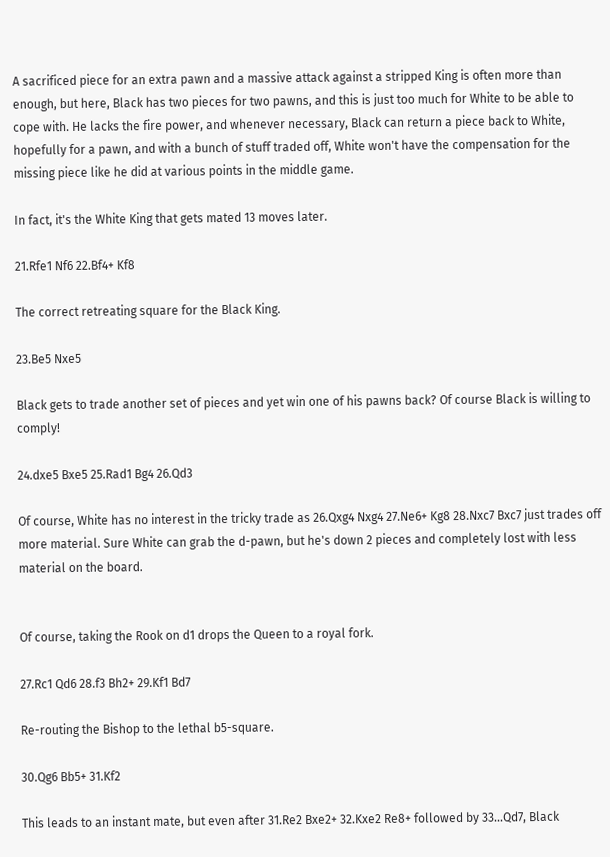A sacrificed piece for an extra pawn and a massive attack against a stripped King is often more than enough, but here, Black has two pieces for two pawns, and this is just too much for White to be able to cope with. He lacks the fire power, and whenever necessary, Black can return a piece back to White, hopefully for a pawn, and with a bunch of stuff traded off, White won't have the compensation for the missing piece like he did at various points in the middle game.

In fact, it's the White King that gets mated 13 moves later.

21.Rfe1 Nf6 22.Bf4+ Kf8

The correct retreating square for the Black King.

23.Be5 Nxe5

Black gets to trade another set of pieces and yet win one of his pawns back? Of course Black is willing to comply!

24.dxe5 Bxe5 25.Rad1 Bg4 26.Qd3

Of course, White has no interest in the tricky trade as 26.Qxg4 Nxg4 27.Ne6+ Kg8 28.Nxc7 Bxc7 just trades off more material. Sure White can grab the d-pawn, but he's down 2 pieces and completely lost with less material on the board.


Of course, taking the Rook on d1 drops the Queen to a royal fork.

27.Rc1 Qd6 28.f3 Bh2+ 29.Kf1 Bd7

Re-routing the Bishop to the lethal b5-square.

30.Qg6 Bb5+ 31.Kf2

This leads to an instant mate, but even after 31.Re2 Bxe2+ 32.Kxe2 Re8+ followed by 33...Qd7, Black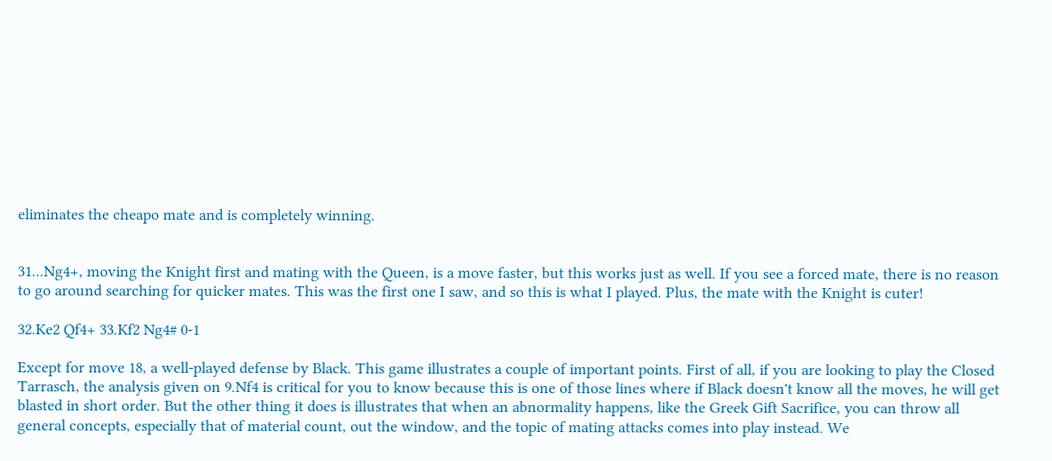eliminates the cheapo mate and is completely winning.


31...Ng4+, moving the Knight first and mating with the Queen, is a move faster, but this works just as well. If you see a forced mate, there is no reason to go around searching for quicker mates. This was the first one I saw, and so this is what I played. Plus, the mate with the Knight is cuter!

32.Ke2 Qf4+ 33.Kf2 Ng4# 0-1

Except for move 18, a well-played defense by Black. This game illustrates a couple of important points. First of all, if you are looking to play the Closed Tarrasch, the analysis given on 9.Nf4 is critical for you to know because this is one of those lines where if Black doesn't know all the moves, he will get blasted in short order. But the other thing it does is illustrates that when an abnormality happens, like the Greek Gift Sacrifice, you can throw all general concepts, especially that of material count, out the window, and the topic of mating attacks comes into play instead. We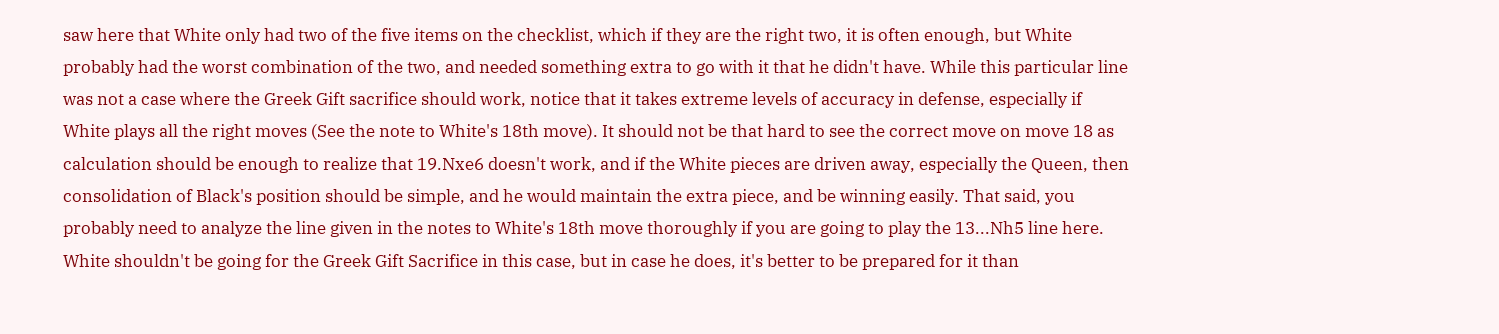saw here that White only had two of the five items on the checklist, which if they are the right two, it is often enough, but White probably had the worst combination of the two, and needed something extra to go with it that he didn't have. While this particular line was not a case where the Greek Gift sacrifice should work, notice that it takes extreme levels of accuracy in defense, especially if White plays all the right moves (See the note to White's 18th move). It should not be that hard to see the correct move on move 18 as calculation should be enough to realize that 19.Nxe6 doesn't work, and if the White pieces are driven away, especially the Queen, then consolidation of Black's position should be simple, and he would maintain the extra piece, and be winning easily. That said, you probably need to analyze the line given in the notes to White's 18th move thoroughly if you are going to play the 13...Nh5 line here. White shouldn't be going for the Greek Gift Sacrifice in this case, but in case he does, it's better to be prepared for it than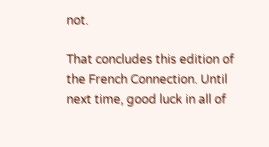not.

That concludes this edition of the French Connection. Until next time, good luck in all of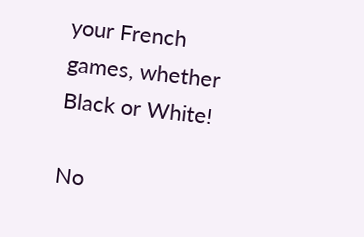your French games, whether Black or White!

No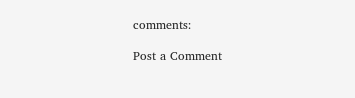comments:

Post a Comment